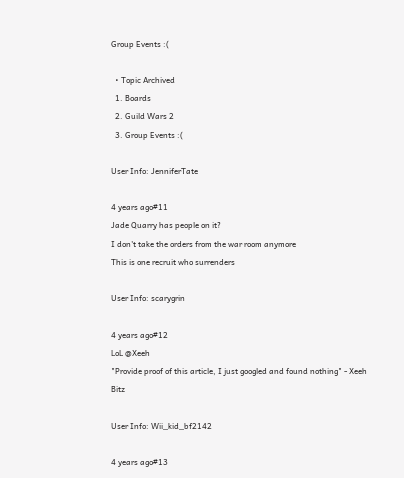Group Events :(

  • Topic Archived
  1. Boards
  2. Guild Wars 2
  3. Group Events :(

User Info: JenniferTate

4 years ago#11
Jade Quarry has people on it?
I don't take the orders from the war room anymore
This is one recruit who surrenders

User Info: scarygrin

4 years ago#12
LoL @Xeeh
"Provide proof of this article, I just googled and found nothing" - Xeeh Bitz

User Info: Wii_kid_bf2142

4 years ago#13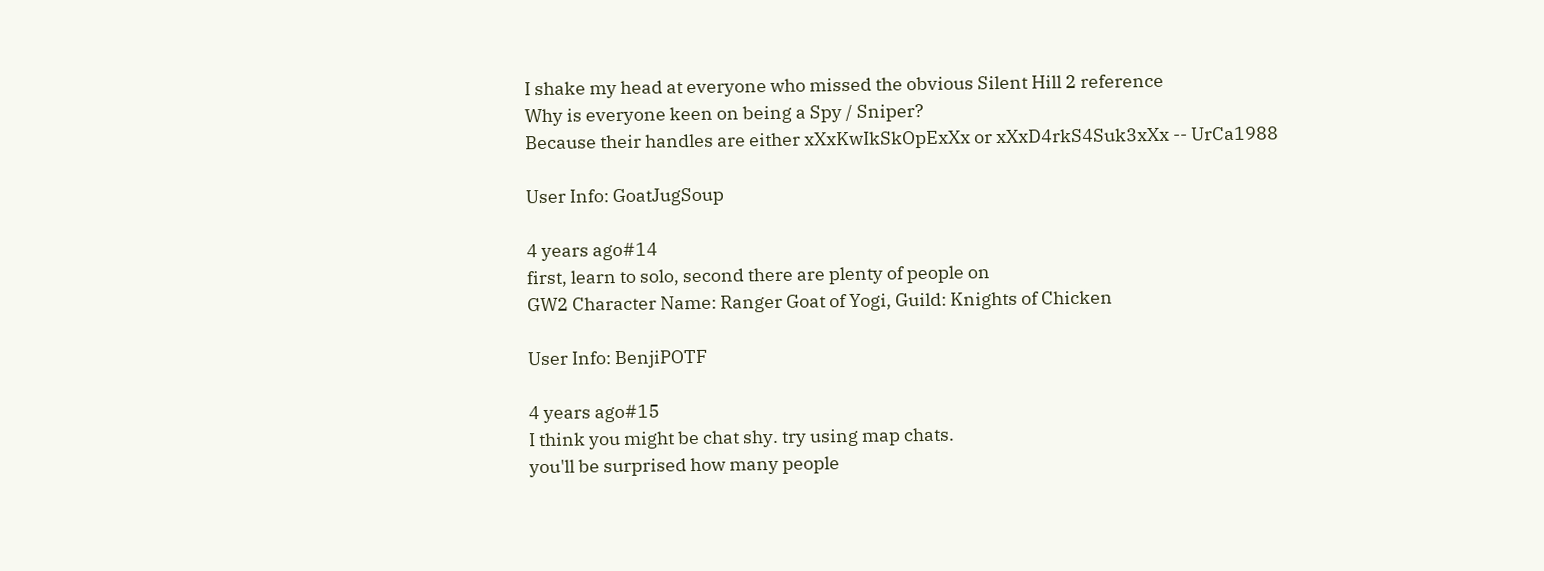I shake my head at everyone who missed the obvious Silent Hill 2 reference
Why is everyone keen on being a Spy / Sniper?
Because their handles are either xXxKwIkSkOpExXx or xXxD4rkS4Suk3xXx -- UrCa1988

User Info: GoatJugSoup

4 years ago#14
first, learn to solo, second there are plenty of people on
GW2 Character Name: Ranger Goat of Yogi, Guild: Knights of Chicken

User Info: BenjiPOTF

4 years ago#15
I think you might be chat shy. try using map chats.
you'll be surprised how many people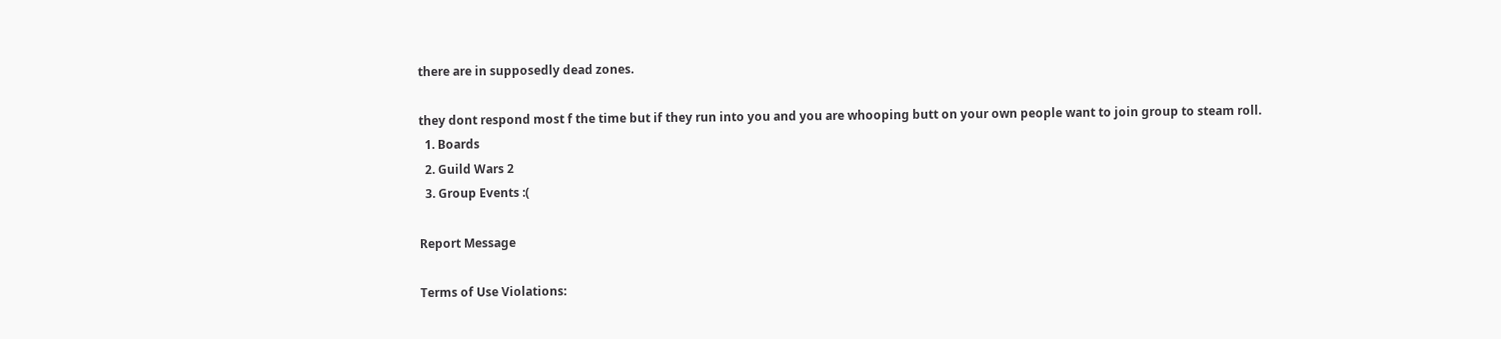there are in supposedly dead zones.

they dont respond most f the time but if they run into you and you are whooping butt on your own people want to join group to steam roll.
  1. Boards
  2. Guild Wars 2
  3. Group Events :(

Report Message

Terms of Use Violations: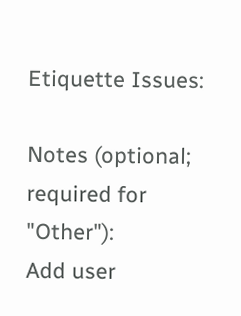Etiquette Issues:

Notes (optional; required for "Other"):
Add user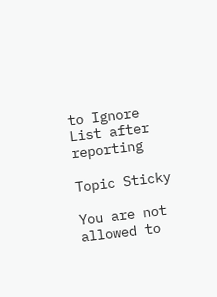to Ignore List after reporting

Topic Sticky

You are not allowed to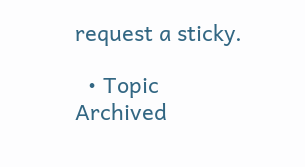request a sticky.

  • Topic Archived